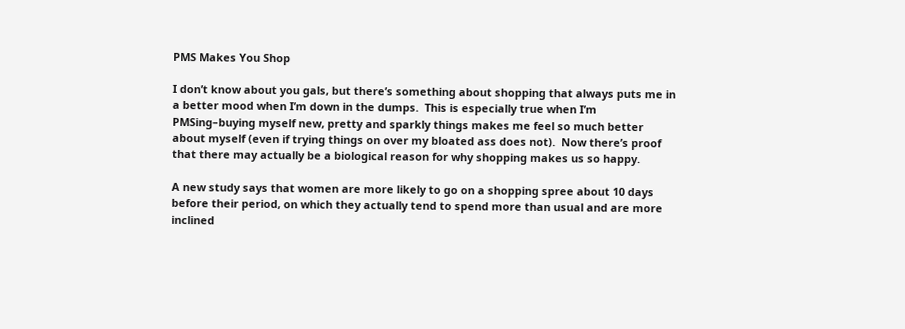PMS Makes You Shop

I don’t know about you gals, but there’s something about shopping that always puts me in a better mood when I’m down in the dumps.  This is especially true when I’m PMSing–buying myself new, pretty and sparkly things makes me feel so much better about myself (even if trying things on over my bloated ass does not).  Now there’s proof that there may actually be a biological reason for why shopping makes us so happy.

A new study says that women are more likely to go on a shopping spree about 10 days before their period, on which they actually tend to spend more than usual and are more inclined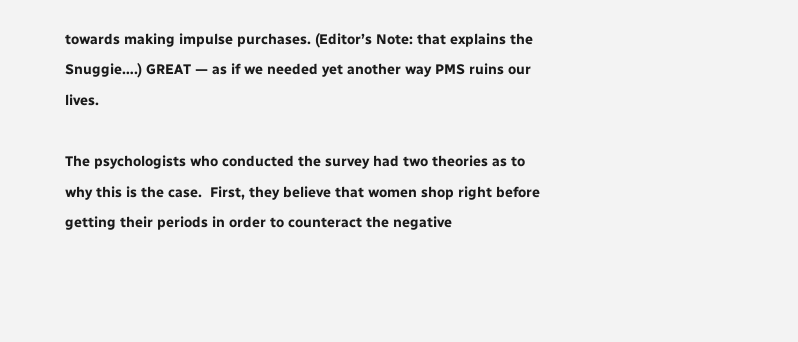towards making impulse purchases. (Editor’s Note: that explains the Snuggie….) GREAT — as if we needed yet another way PMS ruins our lives.

The psychologists who conducted the survey had two theories as to why this is the case.  First, they believe that women shop right before getting their periods in order to counteract the negative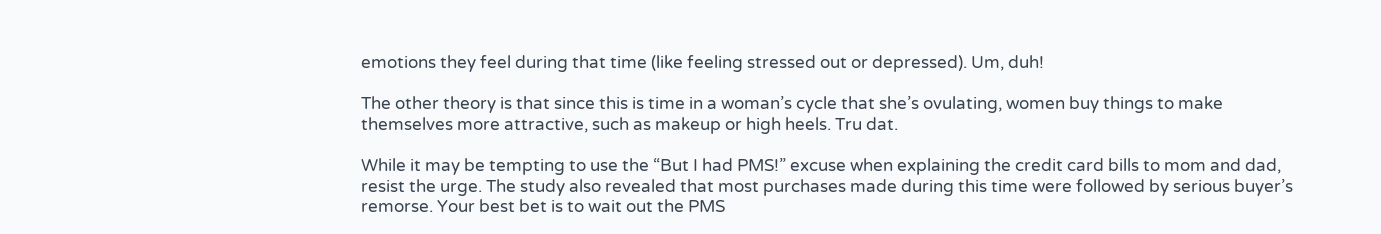emotions they feel during that time (like feeling stressed out or depressed). Um, duh!

The other theory is that since this is time in a woman’s cycle that she’s ovulating, women buy things to make themselves more attractive, such as makeup or high heels. Tru dat.

While it may be tempting to use the “But I had PMS!” excuse when explaining the credit card bills to mom and dad, resist the urge. The study also revealed that most purchases made during this time were followed by serious buyer’s remorse. Your best bet is to wait out the PMS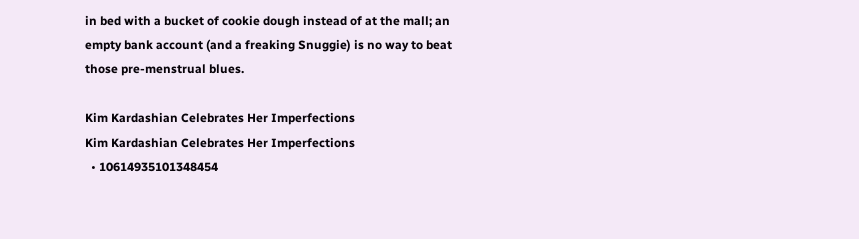in bed with a bucket of cookie dough instead of at the mall; an empty bank account (and a freaking Snuggie) is no way to beat those pre-menstrual blues.

Kim Kardashian Celebrates Her Imperfections
Kim Kardashian Celebrates Her Imperfections
  • 10614935101348454